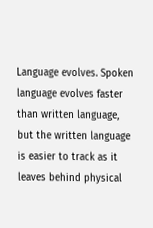Language evolves. Spoken language evolves faster than written language, but the written language is easier to track as it leaves behind physical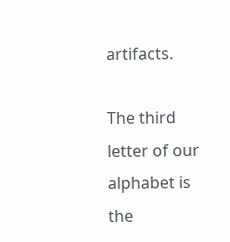artifacts.

The third letter of our alphabet is the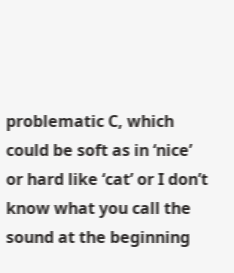problematic C, which could be soft as in ‘nice’ or hard like ‘cat’ or I don’t know what you call the sound at the beginning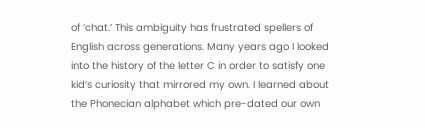of ‘chat.’ This ambiguity has frustrated spellers of English across generations. Many years ago I looked into the history of the letter C in order to satisfy one kid’s curiosity that mirrored my own. I learned about the Phonecian alphabet which pre-dated our own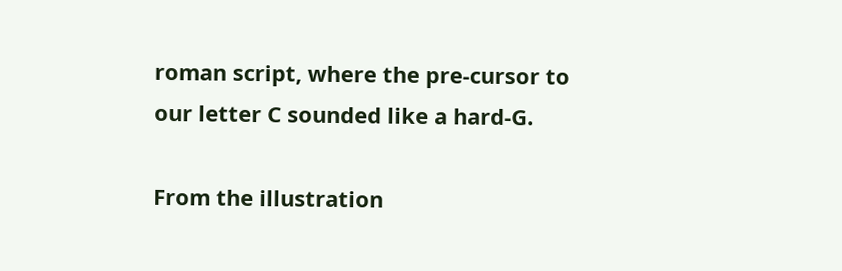roman script, where the pre-cursor to our letter C sounded like a hard-G.

From the illustration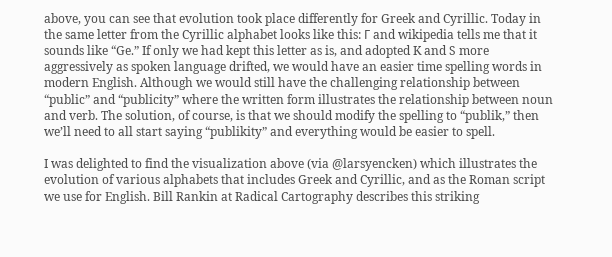above, you can see that evolution took place differently for Greek and Cyrillic. Today in the same letter from the Cyrillic alphabet looks like this: Г and wikipedia tells me that it sounds like “Ge.” If only we had kept this letter as is, and adopted K and S more aggressively as spoken language drifted, we would have an easier time spelling words in modern English. Although we would still have the challenging relationship between “public” and “publicity” where the written form illustrates the relationship between noun and verb. The solution, of course, is that we should modify the spelling to “publik,” then we’ll need to all start saying “publikity” and everything would be easier to spell.

I was delighted to find the visualization above (via @larsyencken) which illustrates the evolution of various alphabets that includes Greek and Cyrillic, and as the Roman script we use for English. Bill Rankin at Radical Cartography describes this striking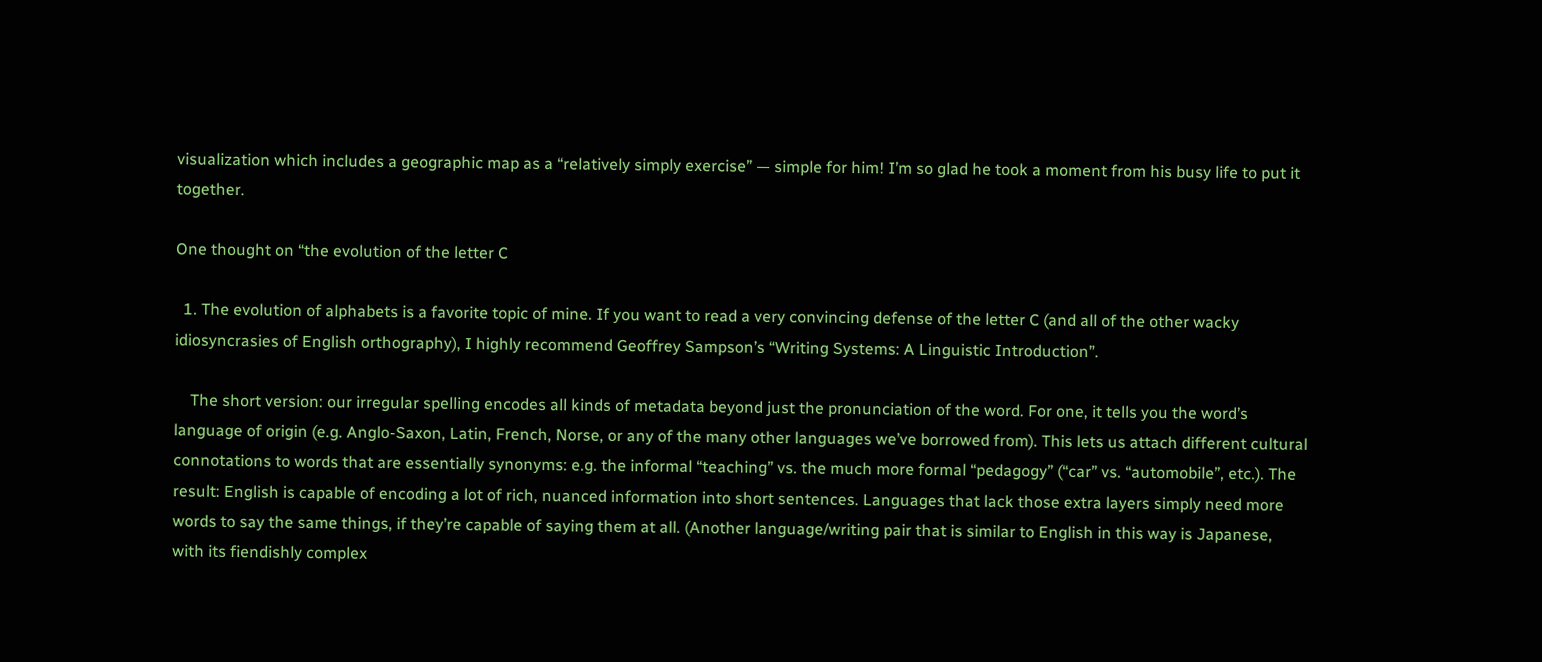visualization which includes a geographic map as a “relatively simply exercise” — simple for him! I’m so glad he took a moment from his busy life to put it together.

One thought on “the evolution of the letter C

  1. The evolution of alphabets is a favorite topic of mine. If you want to read a very convincing defense of the letter C (and all of the other wacky idiosyncrasies of English orthography), I highly recommend Geoffrey Sampson’s “Writing Systems: A Linguistic Introduction”.

    The short version: our irregular spelling encodes all kinds of metadata beyond just the pronunciation of the word. For one, it tells you the word’s language of origin (e.g. Anglo-Saxon, Latin, French, Norse, or any of the many other languages we’ve borrowed from). This lets us attach different cultural connotations to words that are essentially synonyms: e.g. the informal “teaching” vs. the much more formal “pedagogy” (“car” vs. “automobile”, etc.). The result: English is capable of encoding a lot of rich, nuanced information into short sentences. Languages that lack those extra layers simply need more words to say the same things, if they’re capable of saying them at all. (Another language/writing pair that is similar to English in this way is Japanese, with its fiendishly complex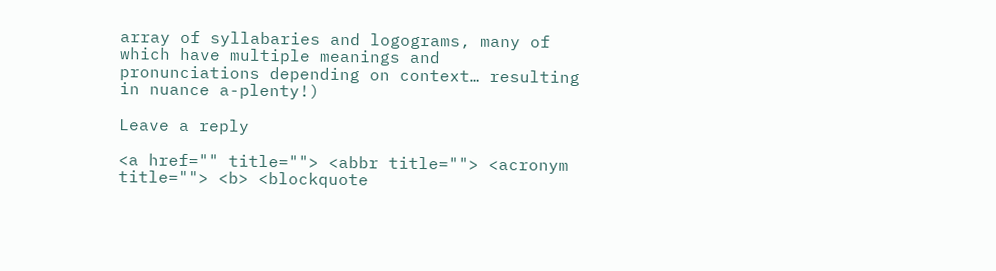array of syllabaries and logograms, many of which have multiple meanings and pronunciations depending on context… resulting in nuance a-plenty!)

Leave a reply

<a href="" title=""> <abbr title=""> <acronym title=""> <b> <blockquote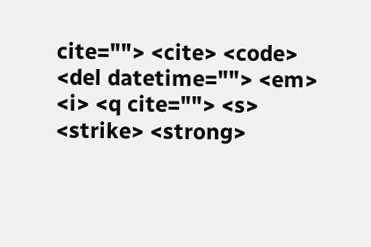cite=""> <cite> <code> <del datetime=""> <em> <i> <q cite=""> <s> <strike> <strong>